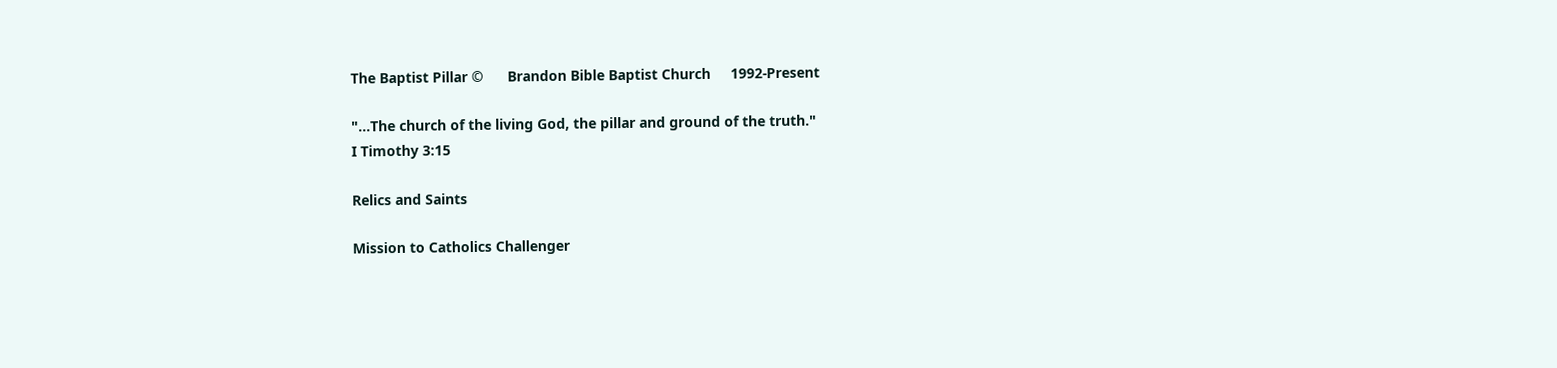The Baptist Pillar ©      Brandon Bible Baptist Church     1992-Present

"...The church of the living God, the pillar and ground of the truth."
I Timothy 3:15

Relics and Saints

Mission to Catholics Challenger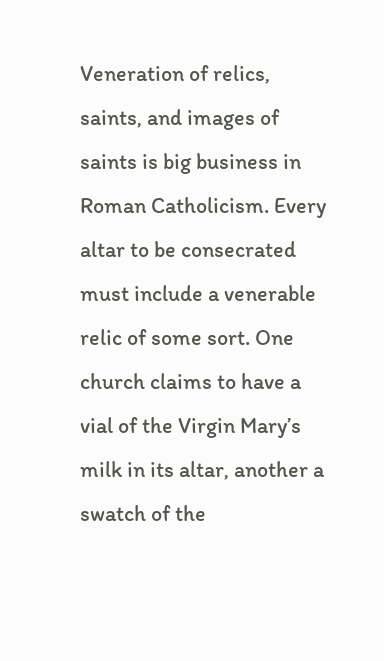Veneration of relics, saints, and images of saints is big business in Roman Catholicism. Every altar to be consecrated must include a venerable relic of some sort. One church claims to have a vial of the Virgin Mary’s milk in its altar, another a swatch of the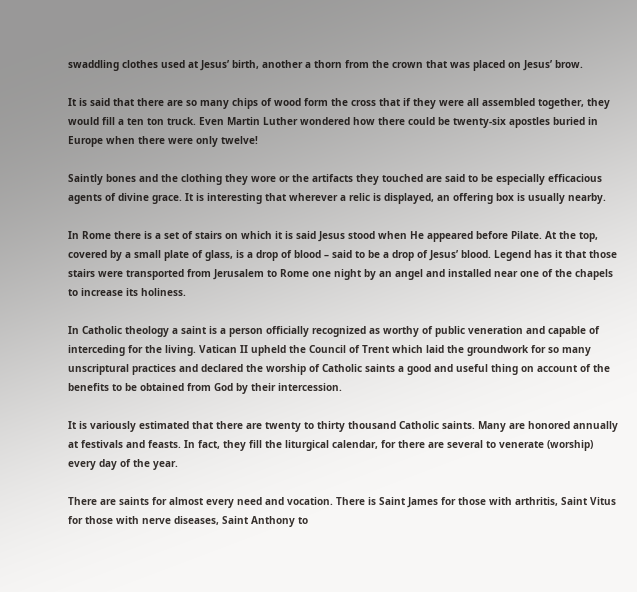swaddling clothes used at Jesus’ birth, another a thorn from the crown that was placed on Jesus’ brow.

It is said that there are so many chips of wood form the cross that if they were all assembled together, they would fill a ten ton truck. Even Martin Luther wondered how there could be twenty-six apostles buried in Europe when there were only twelve!

Saintly bones and the clothing they wore or the artifacts they touched are said to be especially efficacious agents of divine grace. It is interesting that wherever a relic is displayed, an offering box is usually nearby.

In Rome there is a set of stairs on which it is said Jesus stood when He appeared before Pilate. At the top, covered by a small plate of glass, is a drop of blood – said to be a drop of Jesus’ blood. Legend has it that those stairs were transported from Jerusalem to Rome one night by an angel and installed near one of the chapels to increase its holiness.

In Catholic theology a saint is a person officially recognized as worthy of public veneration and capable of interceding for the living. Vatican II upheld the Council of Trent which laid the groundwork for so many unscriptural practices and declared the worship of Catholic saints a good and useful thing on account of the benefits to be obtained from God by their intercession.

It is variously estimated that there are twenty to thirty thousand Catholic saints. Many are honored annually at festivals and feasts. In fact, they fill the liturgical calendar, for there are several to venerate (worship) every day of the year.

There are saints for almost every need and vocation. There is Saint James for those with arthritis, Saint Vitus for those with nerve diseases, Saint Anthony to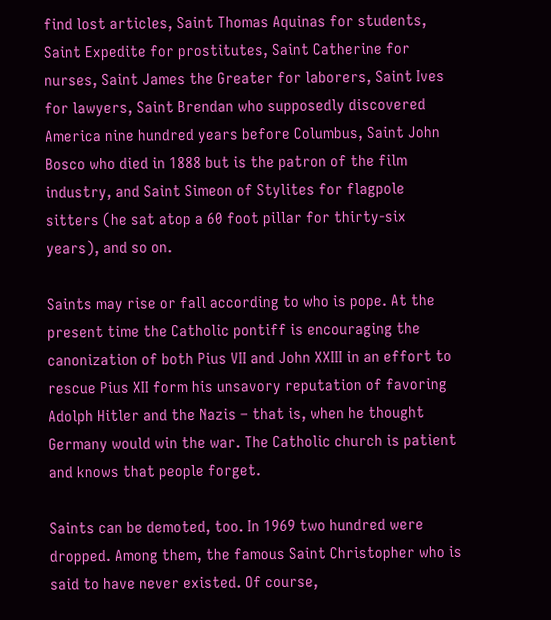find lost articles, Saint Thomas Aquinas for students, Saint Expedite for prostitutes, Saint Catherine for nurses, Saint James the Greater for laborers, Saint Ives for lawyers, Saint Brendan who supposedly discovered America nine hundred years before Columbus, Saint John Bosco who died in 1888 but is the patron of the film industry, and Saint Simeon of Stylites for flagpole sitters (he sat atop a 60 foot pillar for thirty-six years), and so on.

Saints may rise or fall according to who is pope. At the present time the Catholic pontiff is encouraging the canonization of both Pius VII and John XXIII in an effort to rescue Pius XII form his unsavory reputation of favoring Adolph Hitler and the Nazis – that is, when he thought Germany would win the war. The Catholic church is patient and knows that people forget.

Saints can be demoted, too. In 1969 two hundred were dropped. Among them, the famous Saint Christopher who is said to have never existed. Of course,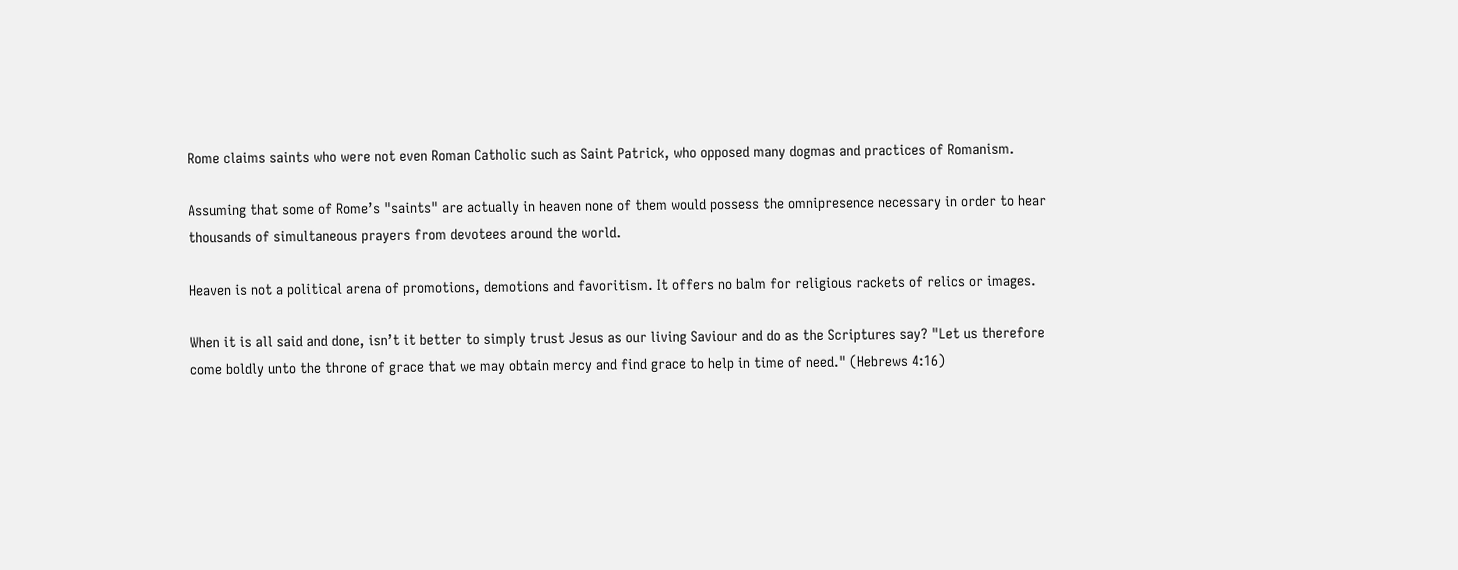Rome claims saints who were not even Roman Catholic such as Saint Patrick, who opposed many dogmas and practices of Romanism.

Assuming that some of Rome’s "saints" are actually in heaven none of them would possess the omnipresence necessary in order to hear thousands of simultaneous prayers from devotees around the world.

Heaven is not a political arena of promotions, demotions and favoritism. It offers no balm for religious rackets of relics or images.

When it is all said and done, isn’t it better to simply trust Jesus as our living Saviour and do as the Scriptures say? "Let us therefore come boldly unto the throne of grace that we may obtain mercy and find grace to help in time of need." (Hebrews 4:16)